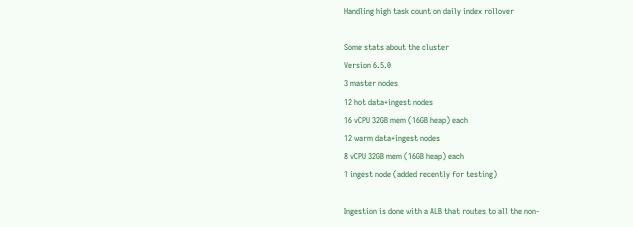Handling high task count on daily index rollover

Some stats about the cluster
Version 6.5.0
3 master nodes
12 hot data+ingest nodes
16 vCPU 32GB mem (16GB heap) each
12 warm data+ingest nodes
8 vCPU 32GB mem (16GB heap) each
1 ingest node (added recently for testing)

Ingestion is done with a ALB that routes to all the non-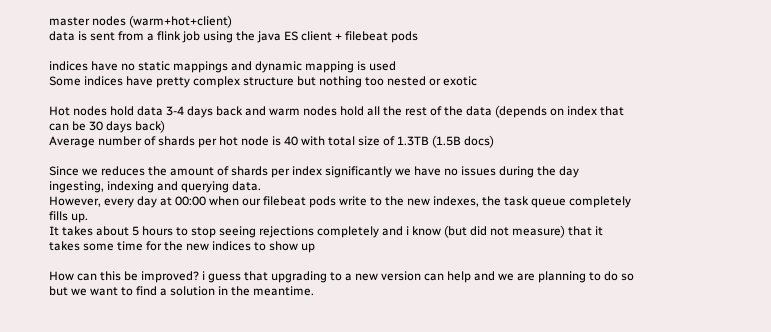master nodes (warm+hot+client)
data is sent from a flink job using the java ES client + filebeat pods

indices have no static mappings and dynamic mapping is used
Some indices have pretty complex structure but nothing too nested or exotic

Hot nodes hold data 3-4 days back and warm nodes hold all the rest of the data (depends on index that can be 30 days back)
Average number of shards per hot node is 40 with total size of 1.3TB (1.5B docs)

Since we reduces the amount of shards per index significantly we have no issues during the day ingesting, indexing and querying data.
However, every day at 00:00 when our filebeat pods write to the new indexes, the task queue completely fills up.
It takes about 5 hours to stop seeing rejections completely and i know (but did not measure) that it takes some time for the new indices to show up

How can this be improved? i guess that upgrading to a new version can help and we are planning to do so but we want to find a solution in the meantime.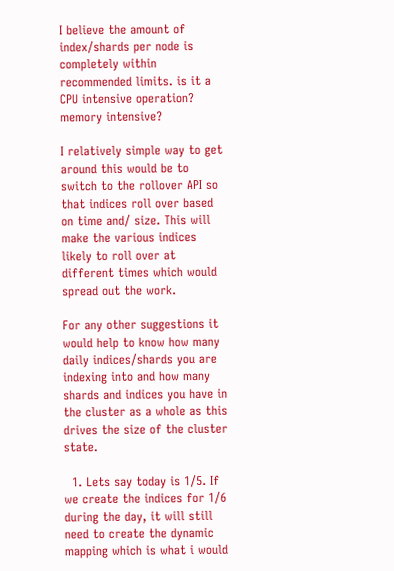I believe the amount of index/shards per node is completely within recommended limits. is it a CPU intensive operation? memory intensive?

I relatively simple way to get around this would be to switch to the rollover API so that indices roll over based on time and/ size. This will make the various indices likely to roll over at different times which would spread out the work.

For any other suggestions it would help to know how many daily indices/shards you are indexing into and how many shards and indices you have in the cluster as a whole as this drives the size of the cluster state.

  1. Lets say today is 1/5. If we create the indices for 1/6 during the day, it will still need to create the dynamic mapping which is what i would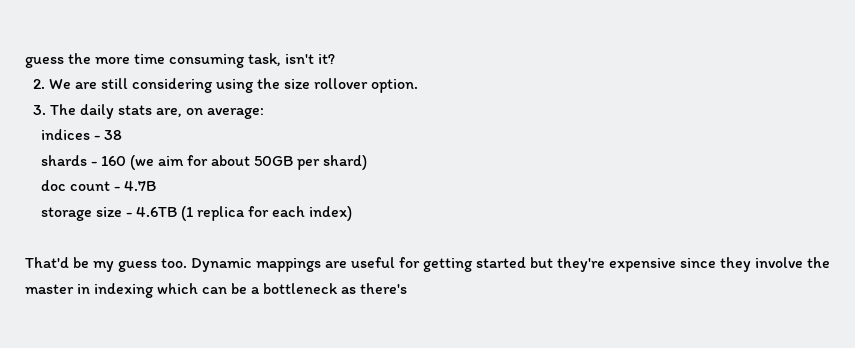guess the more time consuming task, isn't it?
  2. We are still considering using the size rollover option.
  3. The daily stats are, on average:
    indices - 38
    shards - 160 (we aim for about 50GB per shard)
    doc count - 4.7B
    storage size - 4.6TB (1 replica for each index)

That'd be my guess too. Dynamic mappings are useful for getting started but they're expensive since they involve the master in indexing which can be a bottleneck as there's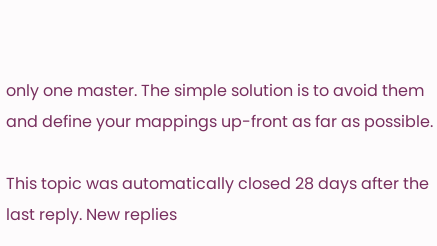only one master. The simple solution is to avoid them and define your mappings up-front as far as possible.

This topic was automatically closed 28 days after the last reply. New replies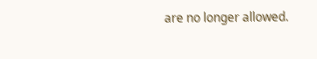are no longer allowed.